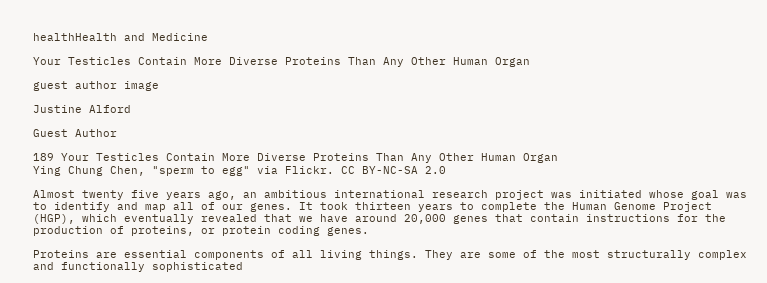healthHealth and Medicine

Your Testicles Contain More Diverse Proteins Than Any Other Human Organ

guest author image

Justine Alford

Guest Author

189 Your Testicles Contain More Diverse Proteins Than Any Other Human Organ
Ying Chung Chen, "sperm to egg" via Flickr. CC BY-NC-SA 2.0

Almost twenty five years ago, an ambitious international research project was initiated whose goal was to identify and map all of our genes. It took thirteen years to complete the Human Genome Project (HGP), which eventually revealed that we have around 20,000 genes that contain instructions for the production of proteins, or protein coding genes.

Proteins are essential components of all living things. They are some of the most structurally complex and functionally sophisticated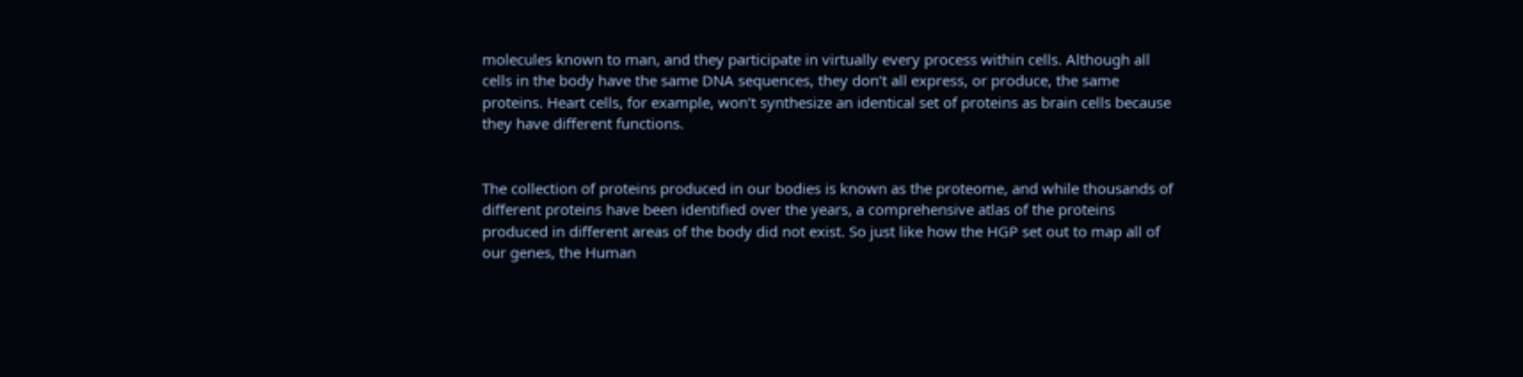molecules known to man, and they participate in virtually every process within cells. Although all cells in the body have the same DNA sequences, they don’t all express, or produce, the same proteins. Heart cells, for example, won’t synthesize an identical set of proteins as brain cells because they have different functions.


The collection of proteins produced in our bodies is known as the proteome, and while thousands of different proteins have been identified over the years, a comprehensive atlas of the proteins produced in different areas of the body did not exist. So just like how the HGP set out to map all of our genes, the Human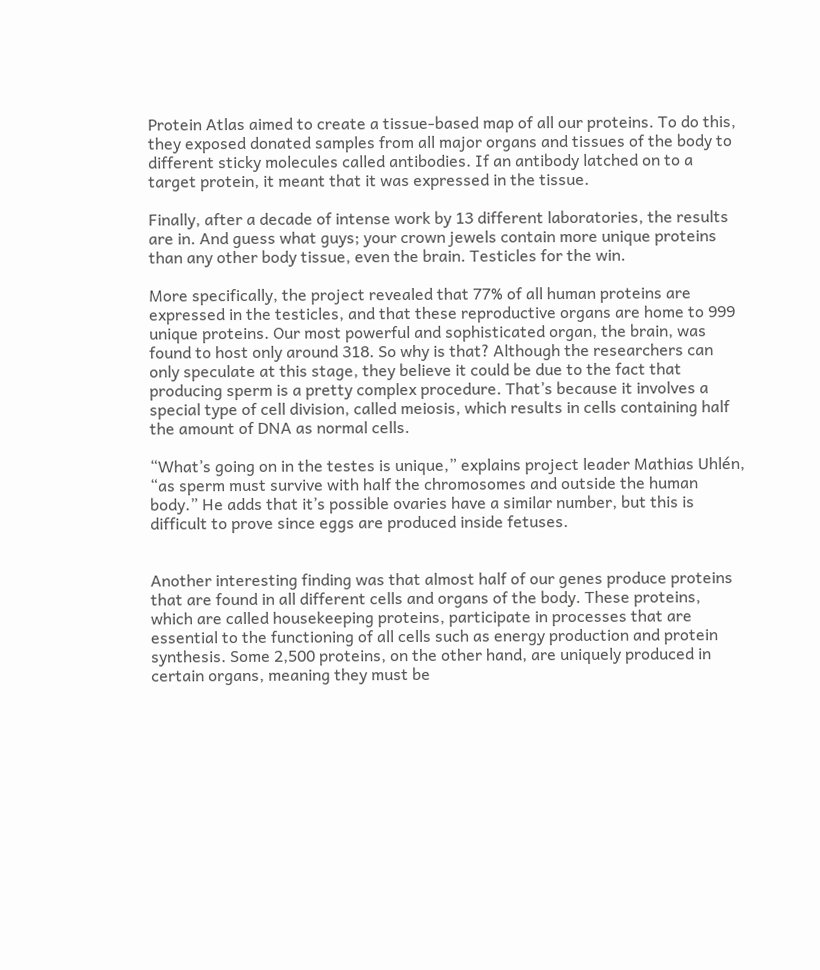Protein Atlas aimed to create a tissue-based map of all our proteins. To do this, they exposed donated samples from all major organs and tissues of the body to different sticky molecules called antibodies. If an antibody latched on to a target protein, it meant that it was expressed in the tissue.

Finally, after a decade of intense work by 13 different laboratories, the results are in. And guess what guys; your crown jewels contain more unique proteins than any other body tissue, even the brain. Testicles for the win.

More specifically, the project revealed that 77% of all human proteins are expressed in the testicles, and that these reproductive organs are home to 999 unique proteins. Our most powerful and sophisticated organ, the brain, was found to host only around 318. So why is that? Although the researchers can only speculate at this stage, they believe it could be due to the fact that producing sperm is a pretty complex procedure. That’s because it involves a special type of cell division, called meiosis, which results in cells containing half the amount of DNA as normal cells.

“What’s going on in the testes is unique,” explains project leader Mathias Uhlén, “as sperm must survive with half the chromosomes and outside the human body.” He adds that it’s possible ovaries have a similar number, but this is difficult to prove since eggs are produced inside fetuses.


Another interesting finding was that almost half of our genes produce proteins that are found in all different cells and organs of the body. These proteins, which are called housekeeping proteins, participate in processes that are essential to the functioning of all cells such as energy production and protein synthesis. Some 2,500 proteins, on the other hand, are uniquely produced in certain organs, meaning they must be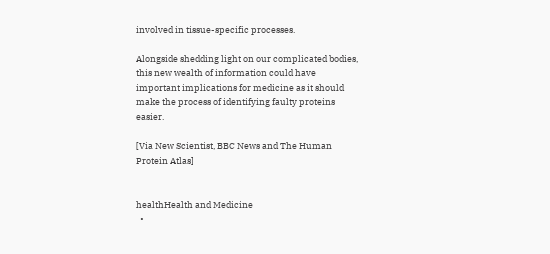involved in tissue-specific processes.

Alongside shedding light on our complicated bodies, this new wealth of information could have important implications for medicine as it should make the process of identifying faulty proteins easier.

[Via New Scientist, BBC News and The Human Protein Atlas]


healthHealth and Medicine
  •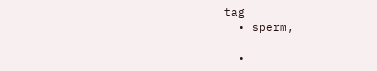tag
  • sperm,

  •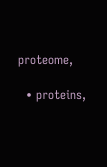proteome,

  • proteins,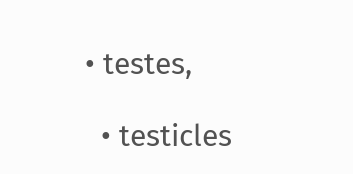• testes,

  • testicles